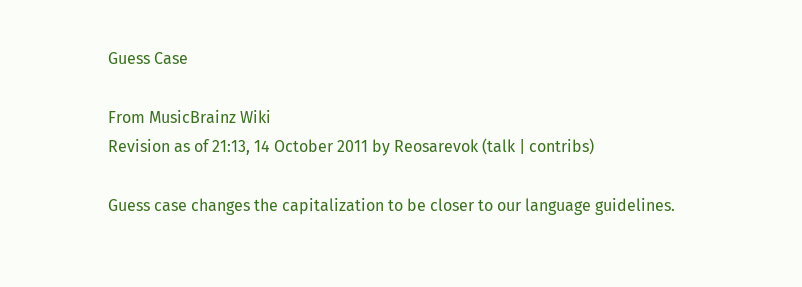Guess Case

From MusicBrainz Wiki
Revision as of 21:13, 14 October 2011 by Reosarevok (talk | contribs)

Guess case changes the capitalization to be closer to our language guidelines.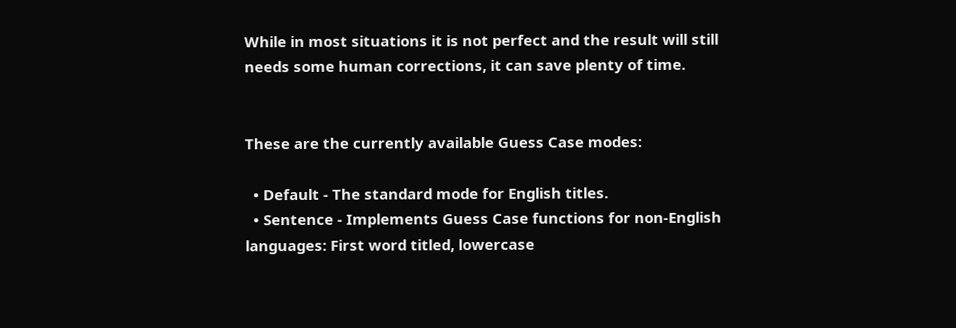While in most situations it is not perfect and the result will still needs some human corrections, it can save plenty of time.


These are the currently available Guess Case modes:

  • Default - The standard mode for English titles.
  • Sentence - Implements Guess Case functions for non-English languages: First word titled, lowercase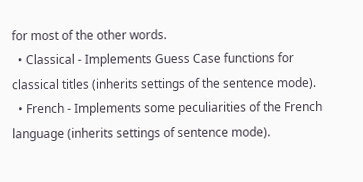for most of the other words.
  • Classical - Implements Guess Case functions for classical titles (inherits settings of the sentence mode).
  • French - Implements some peculiarities of the French language (inherits settings of sentence mode).